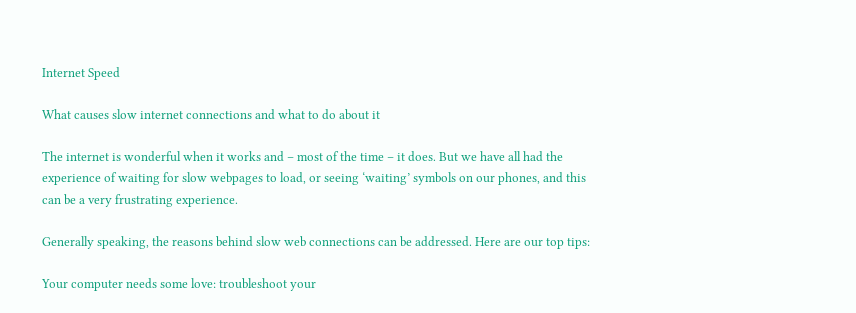Internet Speed

What causes slow internet connections and what to do about it

The internet is wonderful when it works and – most of the time – it does. But we have all had the experience of waiting for slow webpages to load, or seeing ‘waiting’ symbols on our phones, and this can be a very frustrating experience.

Generally speaking, the reasons behind slow web connections can be addressed. Here are our top tips:

Your computer needs some love: troubleshoot your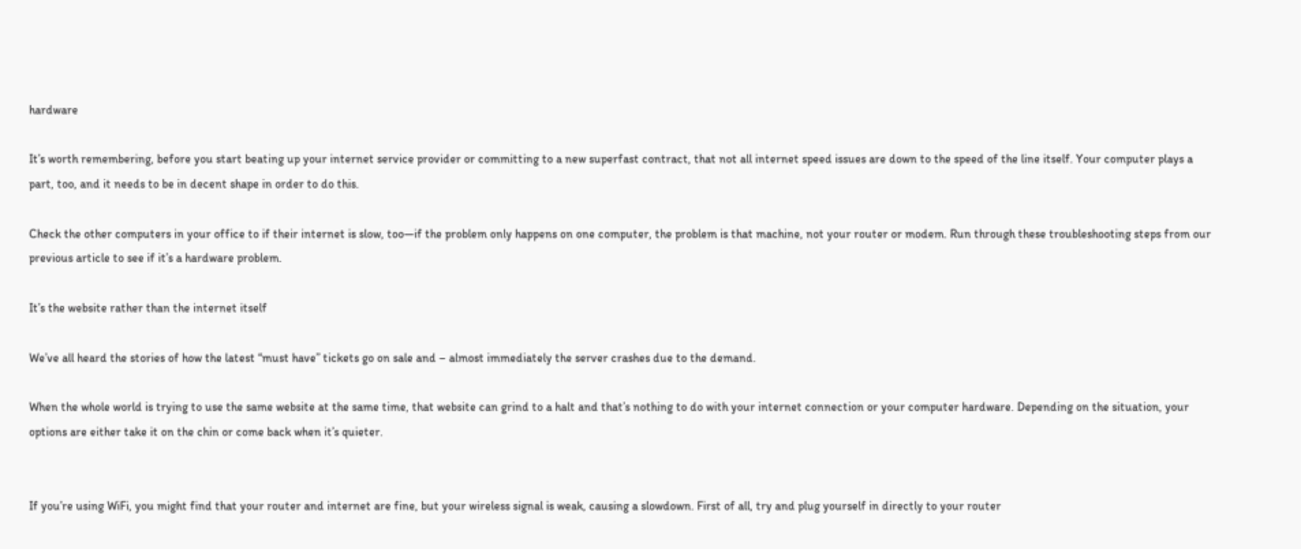hardware

It’s worth remembering, before you start beating up your internet service provider or committing to a new superfast contract, that not all internet speed issues are down to the speed of the line itself. Your computer plays a part, too, and it needs to be in decent shape in order to do this.

Check the other computers in your office to if their internet is slow, too—if the problem only happens on one computer, the problem is that machine, not your router or modem. Run through these troubleshooting steps from our previous article to see if it’s a hardware problem.

It’s the website rather than the internet itself

We’ve all heard the stories of how the latest “must have” tickets go on sale and – almost immediately the server crashes due to the demand.

When the whole world is trying to use the same website at the same time, that website can grind to a halt and that’s nothing to do with your internet connection or your computer hardware. Depending on the situation, your options are either take it on the chin or come back when it’s quieter.


If you’re using WiFi, you might find that your router and internet are fine, but your wireless signal is weak, causing a slowdown. First of all, try and plug yourself in directly to your router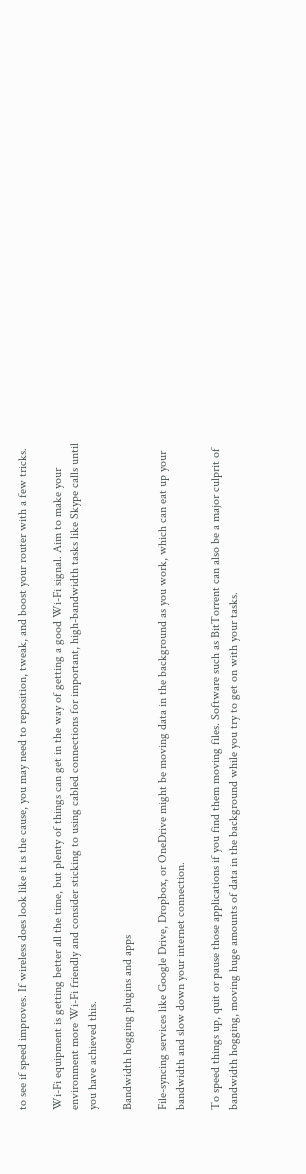to see if speed improves. If wireless does look like it is the cause, you may need to reposition, tweak, and boost your router with a few tricks.

Wi-Fi equipment is getting better all the time, but plenty of things can get in the way of getting a good Wi-Fi signal. Aim to make your environment more Wi-Fi friendly and consider sticking to using cabled connections for important, high-bandwidth tasks like Skype calls until you have achieved this.

Bandwidth hogging plugins and apps

File-syncing services like Google Drive, Dropbox, or OneDrive might be moving data in the background as you work, which can eat up your bandwidth and slow down your internet connection.

To speed things up, quit or pause those applications if you find them moving files. Software such as BitTorrent can also be a major culprit of bandwidth hogging, moving huge amounts of data in the background while you try to get on with your tasks.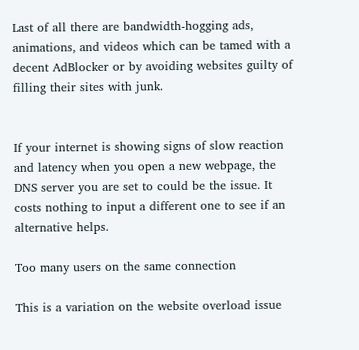Last of all there are bandwidth-hogging ads, animations, and videos which can be tamed with a decent AdBlocker or by avoiding websites guilty of filling their sites with junk.


If your internet is showing signs of slow reaction and latency when you open a new webpage, the DNS server you are set to could be the issue. It costs nothing to input a different one to see if an alternative helps.

Too many users on the same connection

This is a variation on the website overload issue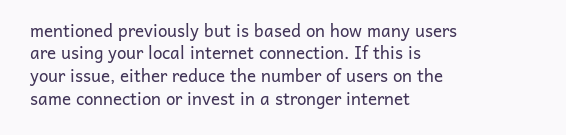mentioned previously but is based on how many users are using your local internet connection. If this is your issue, either reduce the number of users on the same connection or invest in a stronger internet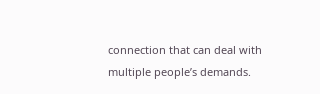connection that can deal with multiple people’s demands.